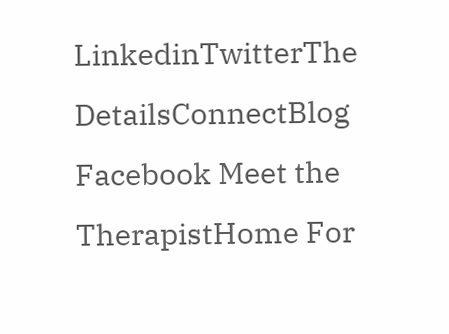LinkedinTwitterThe DetailsConnectBlog Facebook Meet the TherapistHome For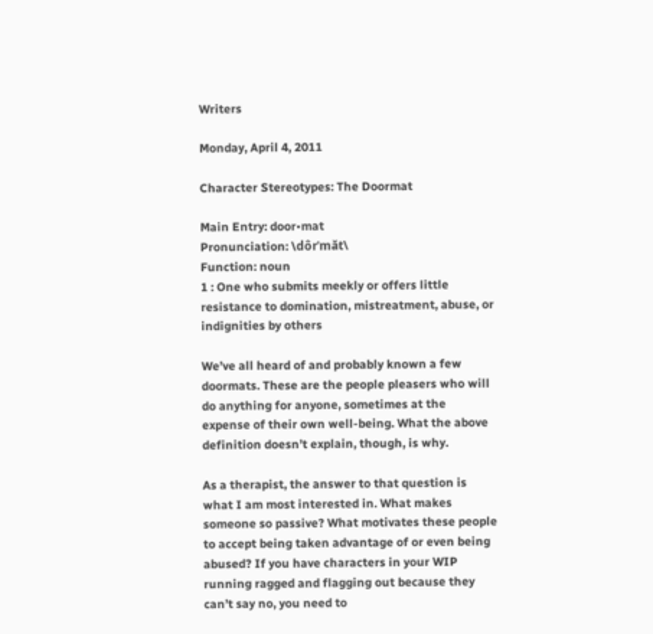Writers

Monday, April 4, 2011

Character Stereotypes: The Doormat

Main Entry: door•mat
Pronunciation: \dôrˈmăt\
Function: noun
1 : One who submits meekly or offers little resistance to domination, mistreatment, abuse, or indignities by others

We’ve all heard of and probably known a few doormats. These are the people pleasers who will do anything for anyone, sometimes at the expense of their own well-being. What the above definition doesn’t explain, though, is why.

As a therapist, the answer to that question is what I am most interested in. What makes someone so passive? What motivates these people to accept being taken advantage of or even being abused? If you have characters in your WIP running ragged and flagging out because they can’t say no, you need to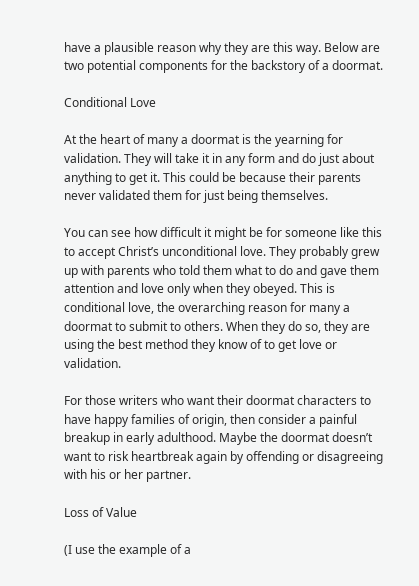have a plausible reason why they are this way. Below are two potential components for the backstory of a doormat.

Conditional Love

At the heart of many a doormat is the yearning for validation. They will take it in any form and do just about anything to get it. This could be because their parents never validated them for just being themselves.

You can see how difficult it might be for someone like this to accept Christ’s unconditional love. They probably grew up with parents who told them what to do and gave them attention and love only when they obeyed. This is conditional love, the overarching reason for many a doormat to submit to others. When they do so, they are using the best method they know of to get love or validation.

For those writers who want their doormat characters to have happy families of origin, then consider a painful breakup in early adulthood. Maybe the doormat doesn’t want to risk heartbreak again by offending or disagreeing with his or her partner.

Loss of Value

(I use the example of a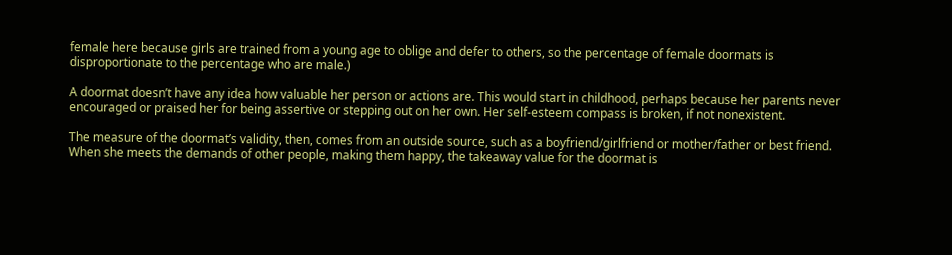female here because girls are trained from a young age to oblige and defer to others, so the percentage of female doormats is disproportionate to the percentage who are male.)

A doormat doesn’t have any idea how valuable her person or actions are. This would start in childhood, perhaps because her parents never encouraged or praised her for being assertive or stepping out on her own. Her self-esteem compass is broken, if not nonexistent.

The measure of the doormat’s validity, then, comes from an outside source, such as a boyfriend/girlfriend or mother/father or best friend. When she meets the demands of other people, making them happy, the takeaway value for the doormat is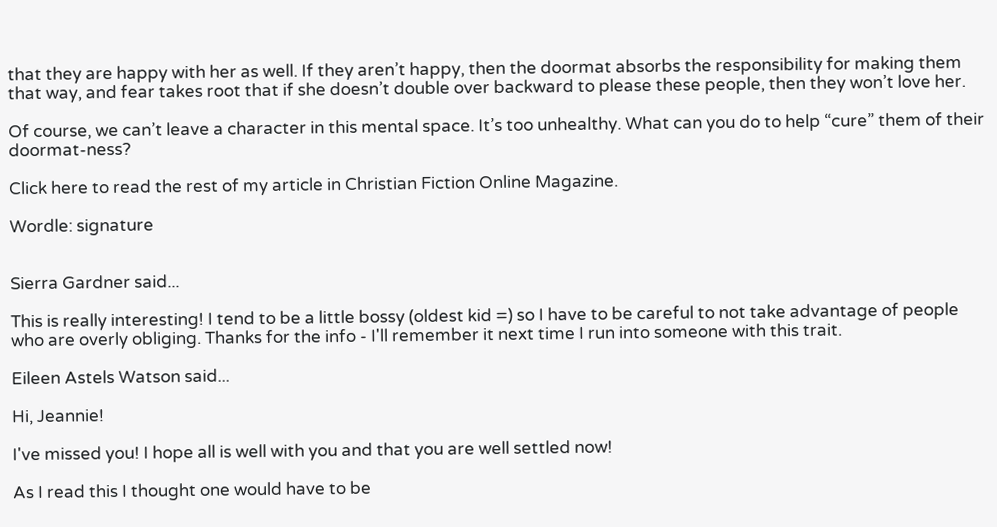that they are happy with her as well. If they aren’t happy, then the doormat absorbs the responsibility for making them that way, and fear takes root that if she doesn’t double over backward to please these people, then they won’t love her.

Of course, we can’t leave a character in this mental space. It’s too unhealthy. What can you do to help “cure” them of their doormat-ness?

Click here to read the rest of my article in Christian Fiction Online Magazine.

Wordle: signature


Sierra Gardner said...

This is really interesting! I tend to be a little bossy (oldest kid =) so I have to be careful to not take advantage of people who are overly obliging. Thanks for the info - I'll remember it next time I run into someone with this trait.

Eileen Astels Watson said...

Hi, Jeannie!

I've missed you! I hope all is well with you and that you are well settled now!

As I read this I thought one would have to be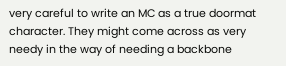very careful to write an MC as a true doormat character. They might come across as very needy in the way of needing a backbone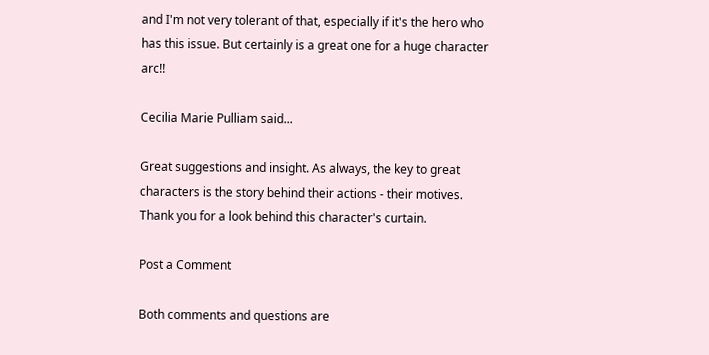and I'm not very tolerant of that, especially if it's the hero who has this issue. But certainly is a great one for a huge character arc!!

Cecilia Marie Pulliam said...

Great suggestions and insight. As always, the key to great characters is the story behind their actions - their motives. Thank you for a look behind this character's curtain.

Post a Comment

Both comments and questions are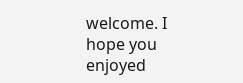welcome. I hope you enjoyed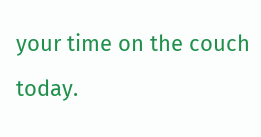your time on the couch today.